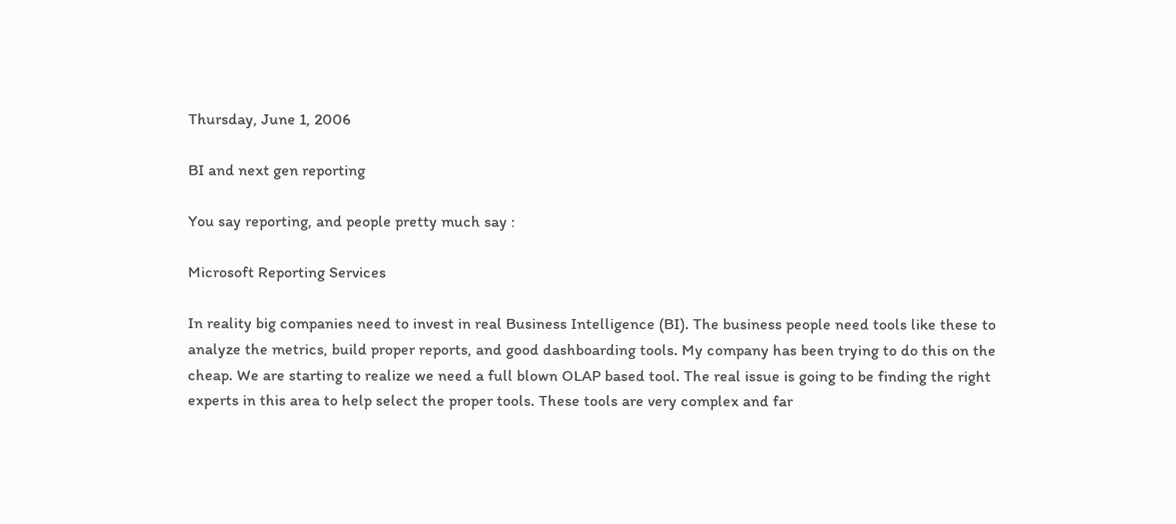Thursday, June 1, 2006

BI and next gen reporting

You say reporting, and people pretty much say :

Microsoft Reporting Services

In reality big companies need to invest in real Business Intelligence (BI). The business people need tools like these to analyze the metrics, build proper reports, and good dashboarding tools. My company has been trying to do this on the cheap. We are starting to realize we need a full blown OLAP based tool. The real issue is going to be finding the right experts in this area to help select the proper tools. These tools are very complex and far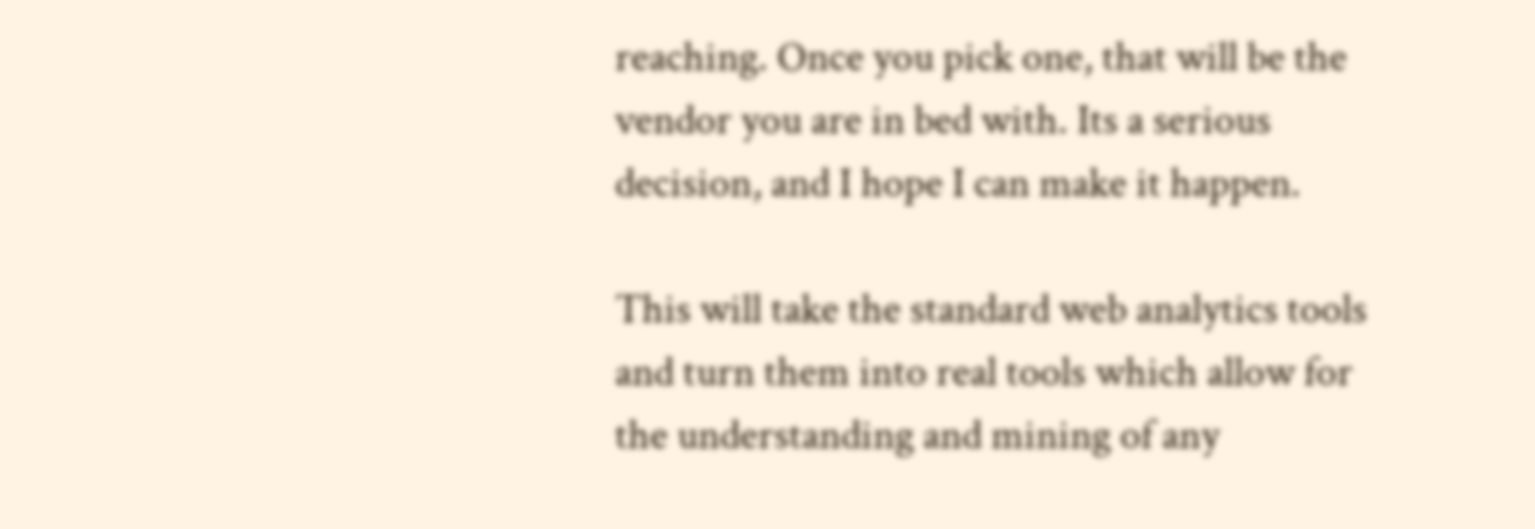reaching. Once you pick one, that will be the vendor you are in bed with. Its a serious decision, and I hope I can make it happen.

This will take the standard web analytics tools and turn them into real tools which allow for the understanding and mining of any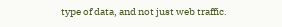type of data, and not just web traffic.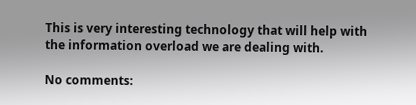This is very interesting technology that will help with the information overload we are dealing with.

No comments: